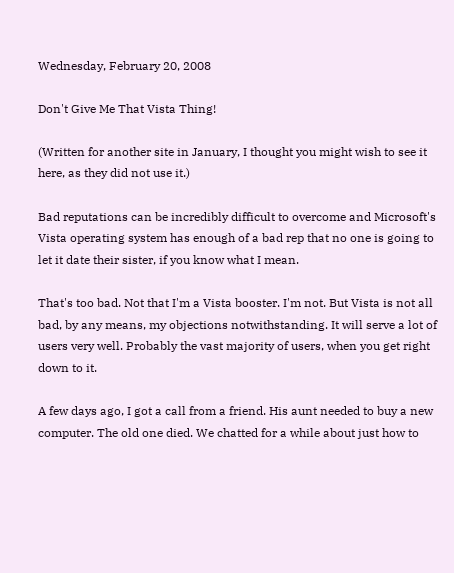Wednesday, February 20, 2008

Don't Give Me That Vista Thing!

(Written for another site in January, I thought you might wish to see it here, as they did not use it.)

Bad reputations can be incredibly difficult to overcome and Microsoft's Vista operating system has enough of a bad rep that no one is going to let it date their sister, if you know what I mean.

That's too bad. Not that I'm a Vista booster. I'm not. But Vista is not all bad, by any means, my objections notwithstanding. It will serve a lot of users very well. Probably the vast majority of users, when you get right down to it.

A few days ago, I got a call from a friend. His aunt needed to buy a new computer. The old one died. We chatted for a while about just how to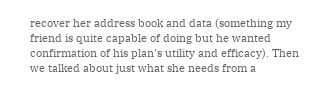recover her address book and data (something my friend is quite capable of doing but he wanted confirmation of his plan's utility and efficacy). Then we talked about just what she needs from a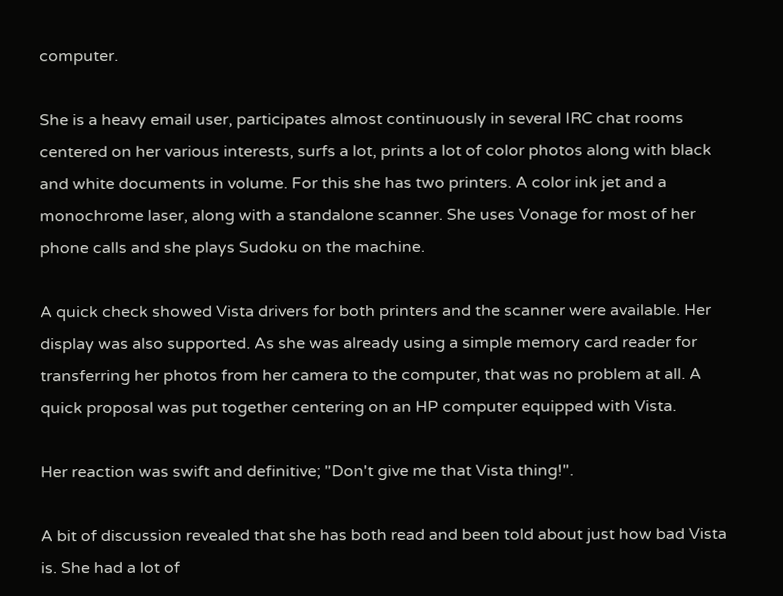computer.

She is a heavy email user, participates almost continuously in several IRC chat rooms centered on her various interests, surfs a lot, prints a lot of color photos along with black and white documents in volume. For this she has two printers. A color ink jet and a monochrome laser, along with a standalone scanner. She uses Vonage for most of her phone calls and she plays Sudoku on the machine.

A quick check showed Vista drivers for both printers and the scanner were available. Her display was also supported. As she was already using a simple memory card reader for transferring her photos from her camera to the computer, that was no problem at all. A quick proposal was put together centering on an HP computer equipped with Vista.

Her reaction was swift and definitive; "Don't give me that Vista thing!".

A bit of discussion revealed that she has both read and been told about just how bad Vista is. She had a lot of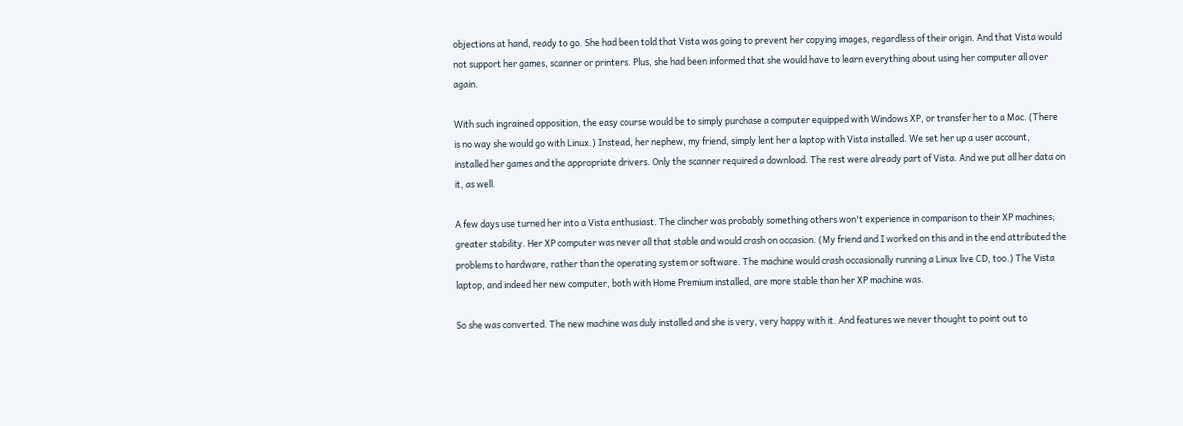objections at hand, ready to go. She had been told that Vista was going to prevent her copying images, regardless of their origin. And that Vista would not support her games, scanner or printers. Plus, she had been informed that she would have to learn everything about using her computer all over again.

With such ingrained opposition, the easy course would be to simply purchase a computer equipped with Windows XP, or transfer her to a Mac. (There is no way she would go with Linux.) Instead, her nephew, my friend, simply lent her a laptop with Vista installed. We set her up a user account, installed her games and the appropriate drivers. Only the scanner required a download. The rest were already part of Vista. And we put all her data on it, as well.

A few days use turned her into a Vista enthusiast. The clincher was probably something others won't experience in comparison to their XP machines; greater stability. Her XP computer was never all that stable and would crash on occasion. (My friend and I worked on this and in the end attributed the problems to hardware, rather than the operating system or software. The machine would crash occasionally running a Linux live CD, too.) The Vista laptop, and indeed her new computer, both with Home Premium installed, are more stable than her XP machine was.

So she was converted. The new machine was duly installed and she is very, very happy with it. And features we never thought to point out to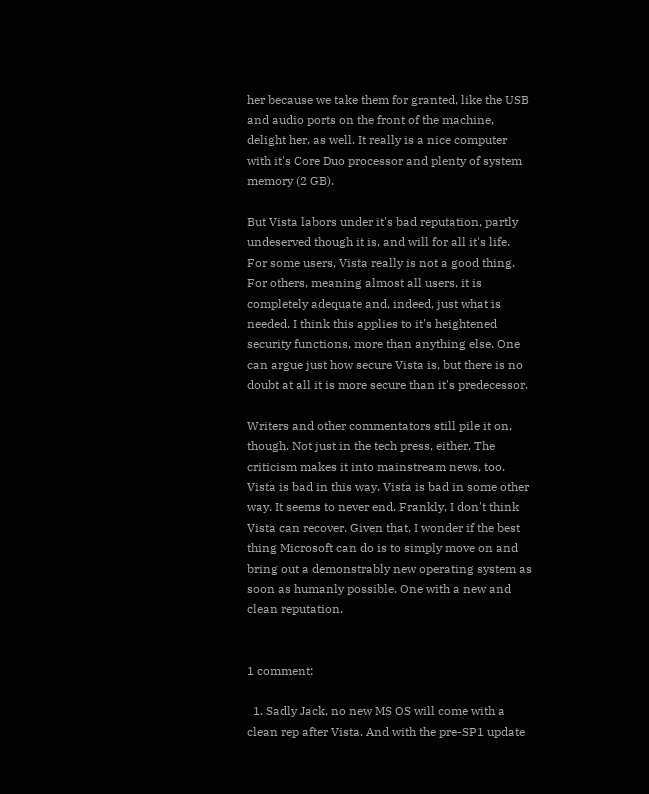her because we take them for granted, like the USB and audio ports on the front of the machine, delight her, as well. It really is a nice computer with it's Core Duo processor and plenty of system memory (2 GB).

But Vista labors under it's bad reputation, partly undeserved though it is, and will for all it's life. For some users, Vista really is not a good thing. For others, meaning almost all users, it is completely adequate and, indeed, just what is needed. I think this applies to it's heightened security functions, more than anything else. One can argue just how secure Vista is, but there is no doubt at all it is more secure than it's predecessor.

Writers and other commentators still pile it on, though. Not just in the tech press, either. The criticism makes it into mainstream news, too. Vista is bad in this way. Vista is bad in some other way. It seems to never end. Frankly, I don't think Vista can recover. Given that, I wonder if the best thing Microsoft can do is to simply move on and bring out a demonstrably new operating system as soon as humanly possible. One with a new and clean reputation.


1 comment:

  1. Sadly Jack, no new MS OS will come with a clean rep after Vista. And with the pre-SP1 update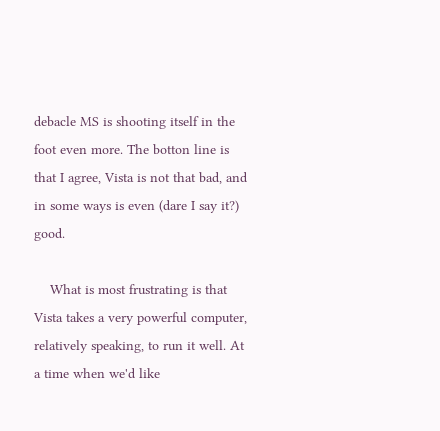debacle MS is shooting itself in the foot even more. The botton line is that I agree, Vista is not that bad, and in some ways is even (dare I say it?) good.

    What is most frustrating is that Vista takes a very powerful computer, relatively speaking, to run it well. At a time when we'd like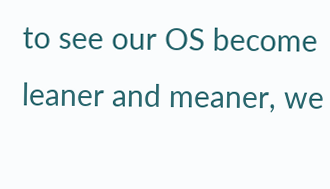to see our OS become leaner and meaner, we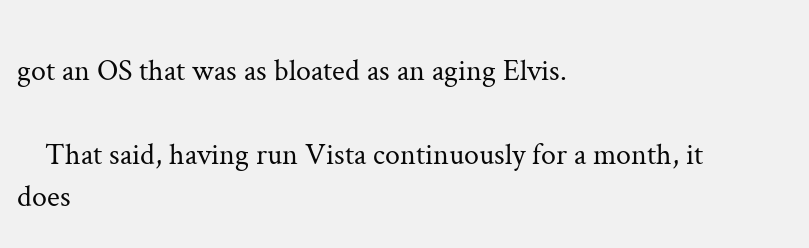got an OS that was as bloated as an aging Elvis.

    That said, having run Vista continuously for a month, it does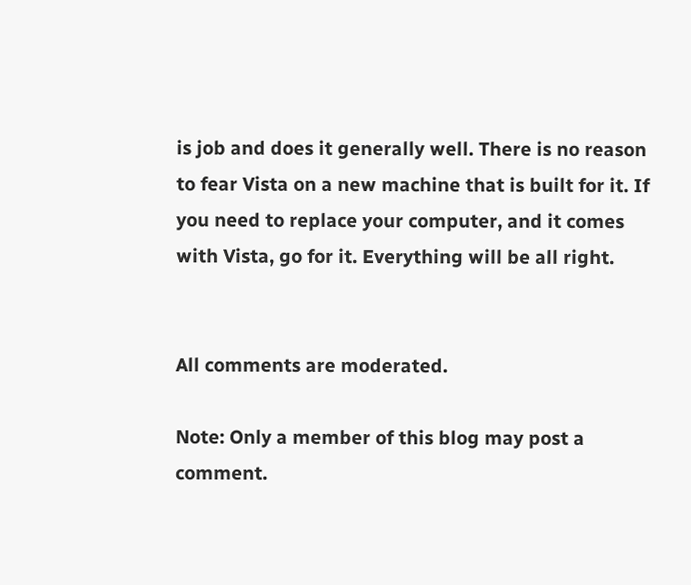is job and does it generally well. There is no reason to fear Vista on a new machine that is built for it. If you need to replace your computer, and it comes with Vista, go for it. Everything will be all right.


All comments are moderated.

Note: Only a member of this blog may post a comment.